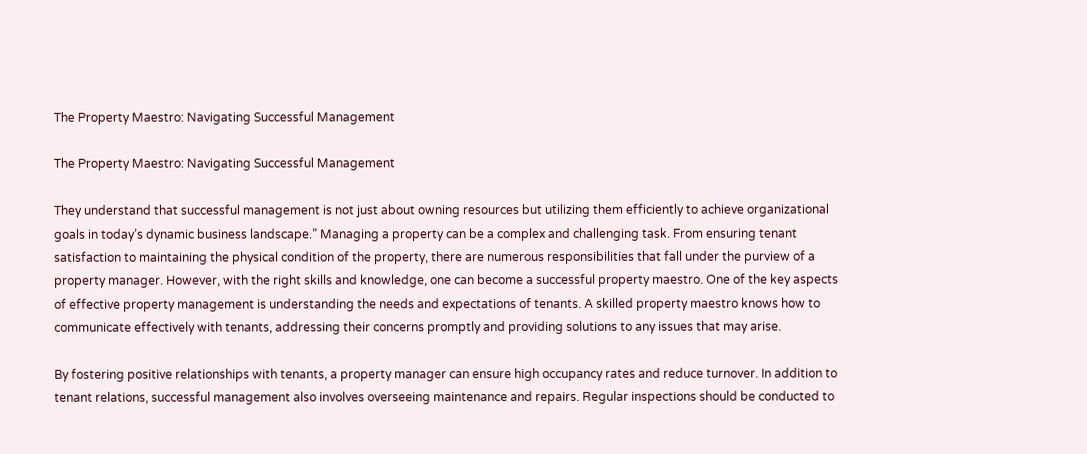The Property Maestro: Navigating Successful Management

The Property Maestro: Navigating Successful Management

They understand that successful management is not just about owning resources but utilizing them efficiently to achieve organizational goals in today’s dynamic business landscape.” Managing a property can be a complex and challenging task. From ensuring tenant satisfaction to maintaining the physical condition of the property, there are numerous responsibilities that fall under the purview of a property manager. However, with the right skills and knowledge, one can become a successful property maestro. One of the key aspects of effective property management is understanding the needs and expectations of tenants. A skilled property maestro knows how to communicate effectively with tenants, addressing their concerns promptly and providing solutions to any issues that may arise.

By fostering positive relationships with tenants, a property manager can ensure high occupancy rates and reduce turnover. In addition to tenant relations, successful management also involves overseeing maintenance and repairs. Regular inspections should be conducted to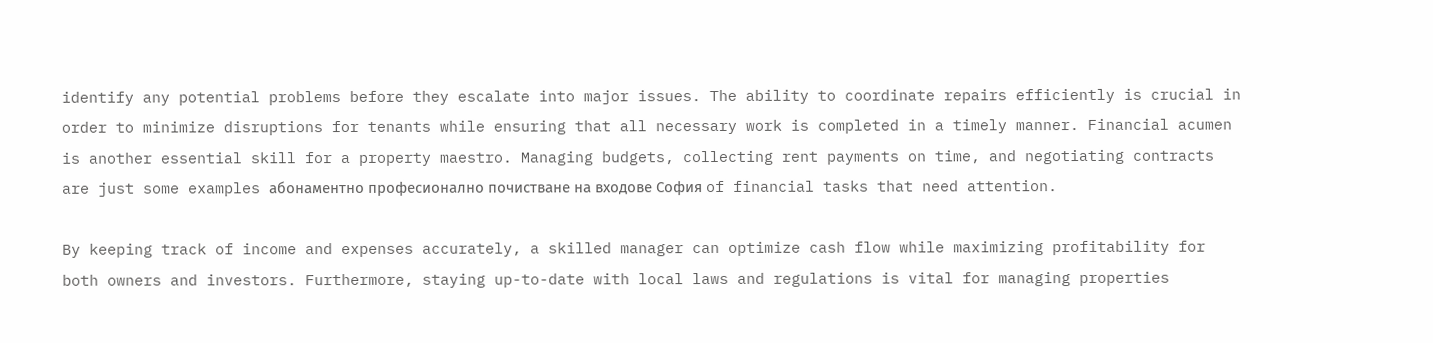identify any potential problems before they escalate into major issues. The ability to coordinate repairs efficiently is crucial in order to minimize disruptions for tenants while ensuring that all necessary work is completed in a timely manner. Financial acumen is another essential skill for a property maestro. Managing budgets, collecting rent payments on time, and negotiating contracts are just some examples абонаментно професионално почистване на входове София of financial tasks that need attention.

By keeping track of income and expenses accurately, a skilled manager can optimize cash flow while maximizing profitability for both owners and investors. Furthermore, staying up-to-date with local laws and regulations is vital for managing properties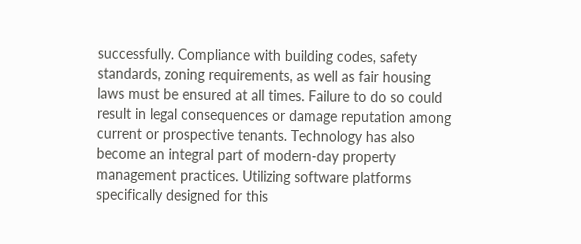successfully. Compliance with building codes, safety standards, zoning requirements, as well as fair housing laws must be ensured at all times. Failure to do so could result in legal consequences or damage reputation among current or prospective tenants. Technology has also become an integral part of modern-day property management practices. Utilizing software platforms specifically designed for this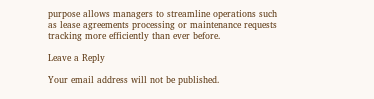purpose allows managers to streamline operations such as lease agreements processing or maintenance requests tracking more efficiently than ever before.

Leave a Reply

Your email address will not be published.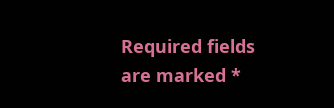Required fields are marked *